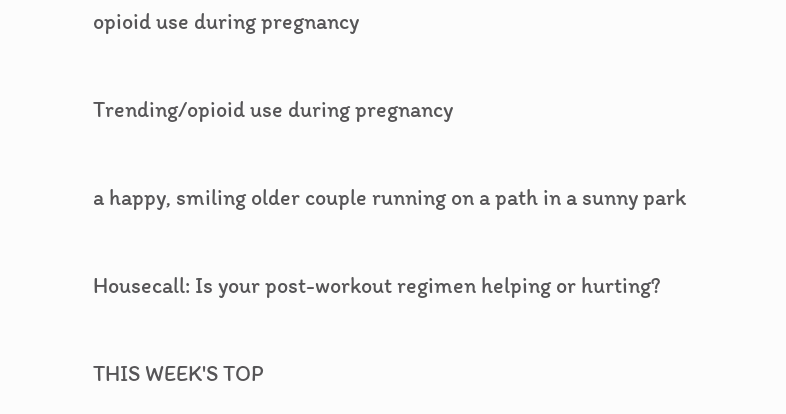opioid use during pregnancy

Trending/opioid use during pregnancy

a happy, smiling older couple running on a path in a sunny park

Housecall: Is your post-workout regimen helping or hurting?

THIS WEEK'S TOP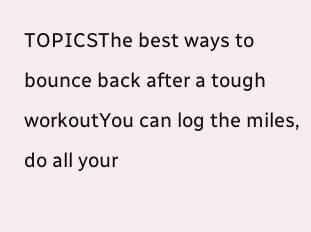TOPICSThe best ways to bounce back after a tough workoutYou can log the miles, do all your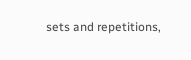sets and repetitions,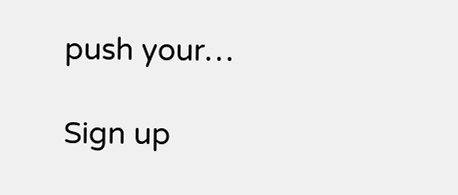push your…

Sign up